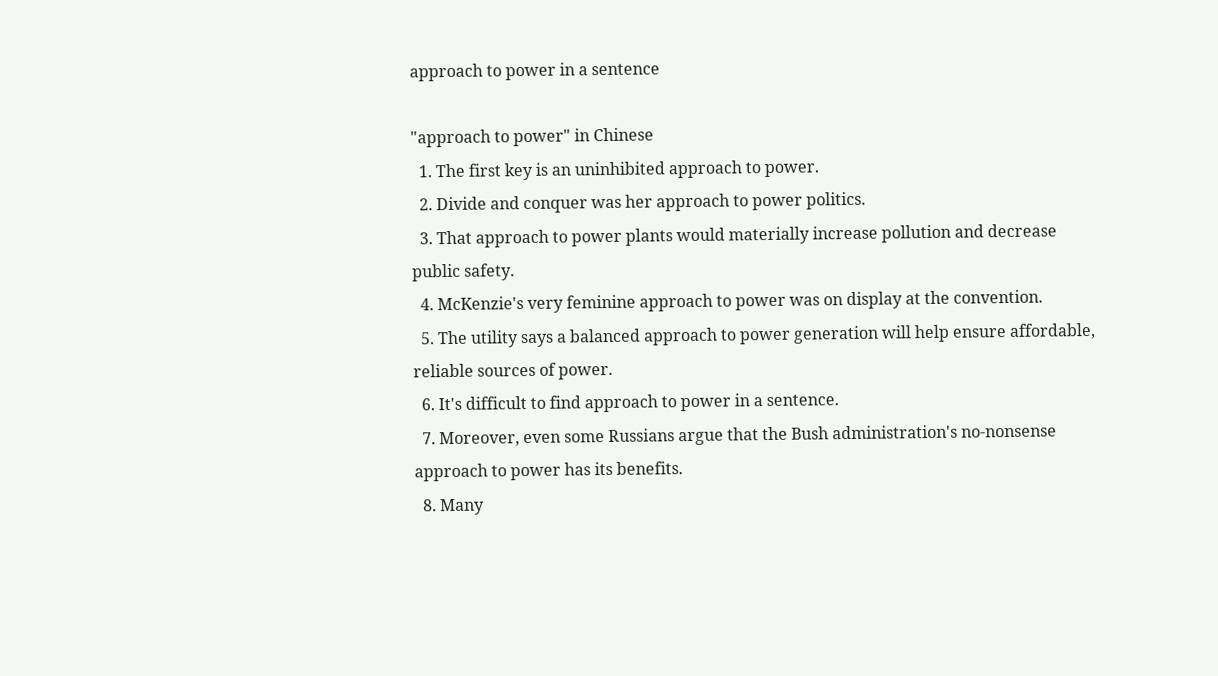approach to power in a sentence

"approach to power" in Chinese
  1. The first key is an uninhibited approach to power.
  2. Divide and conquer was her approach to power politics.
  3. That approach to power plants would materially increase pollution and decrease public safety.
  4. McKenzie's very feminine approach to power was on display at the convention.
  5. The utility says a balanced approach to power generation will help ensure affordable, reliable sources of power.
  6. It's difficult to find approach to power in a sentence.
  7. Moreover, even some Russians argue that the Bush administration's no-nonsense approach to power has its benefits.
  8. Many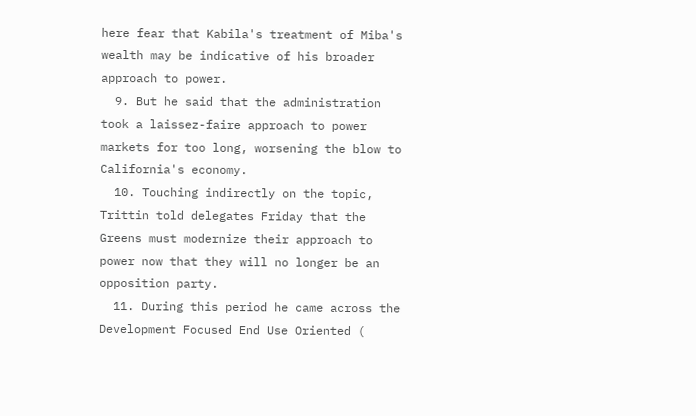here fear that Kabila's treatment of Miba's wealth may be indicative of his broader approach to power.
  9. But he said that the administration took a laissez-faire approach to power markets for too long, worsening the blow to California's economy.
  10. Touching indirectly on the topic, Trittin told delegates Friday that the Greens must modernize their approach to power now that they will no longer be an opposition party.
  11. During this period he came across the Development Focused End Use Oriented (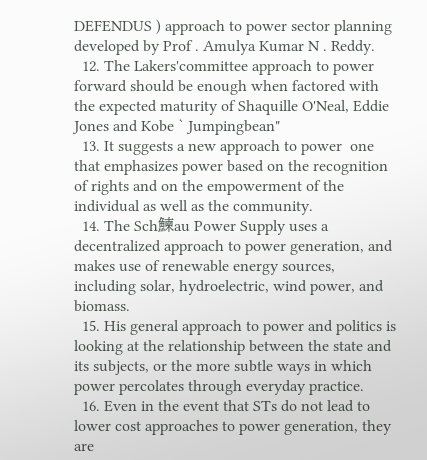DEFENDUS ) approach to power sector planning developed by Prof . Amulya Kumar N . Reddy.
  12. The Lakers'committee approach to power forward should be enough when factored with the expected maturity of Shaquille O'Neal, Eddie Jones and Kobe ` Jumpingbean"
  13. It suggests a new approach to power  one that emphasizes power based on the recognition of rights and on the empowerment of the individual as well as the community.
  14. The Sch鰊au Power Supply uses a decentralized approach to power generation, and makes use of renewable energy sources, including solar, hydroelectric, wind power, and biomass.
  15. His general approach to power and politics is looking at the relationship between the state and its subjects, or the more subtle ways in which power percolates through everyday practice.
  16. Even in the event that STs do not lead to lower cost approaches to power generation, they are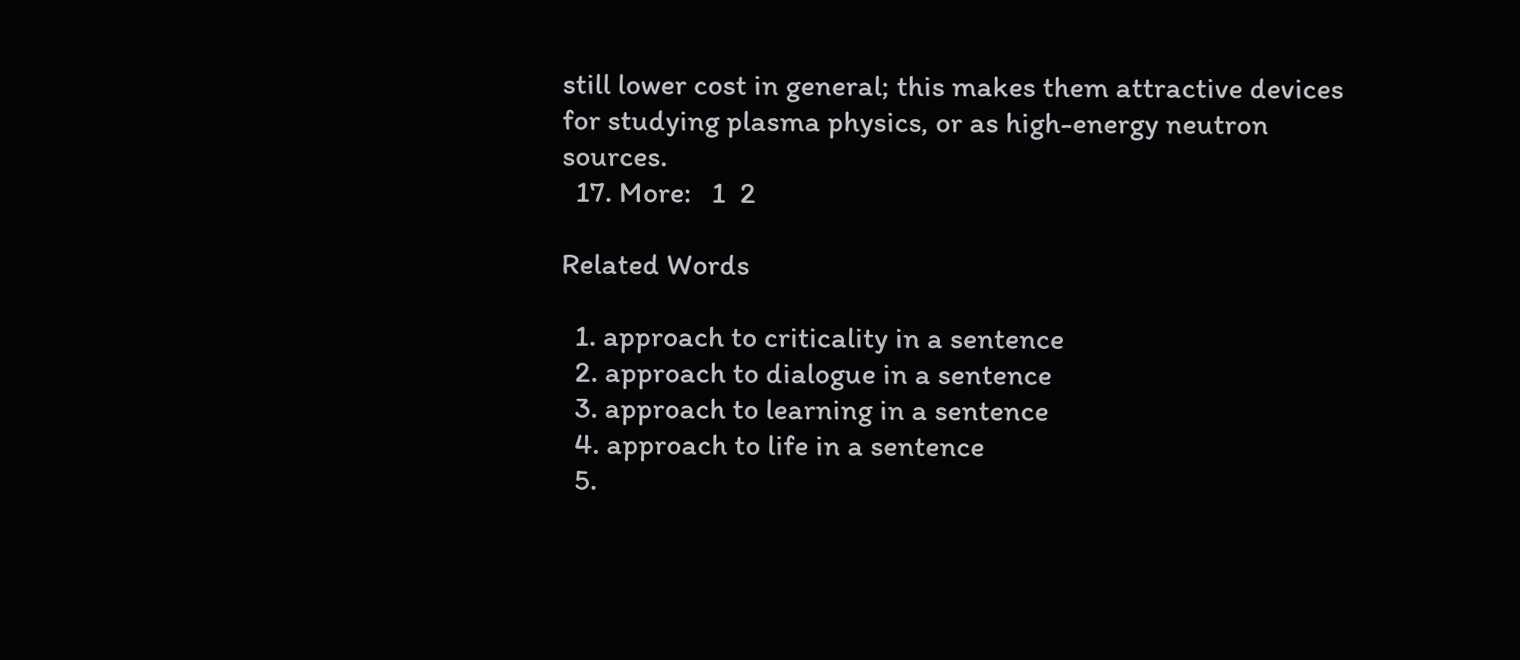still lower cost in general; this makes them attractive devices for studying plasma physics, or as high-energy neutron sources.
  17. More:   1  2

Related Words

  1. approach to criticality in a sentence
  2. approach to dialogue in a sentence
  3. approach to learning in a sentence
  4. approach to life in a sentence
  5.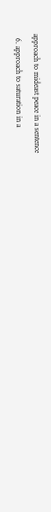approach to mideast peace in a sentence
  6. approach to saturation in a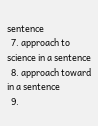sentence
  7. approach to science in a sentence
  8. approach toward in a sentence
  9.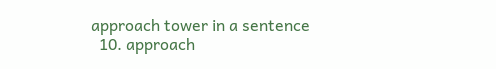approach tower in a sentence
  10. approach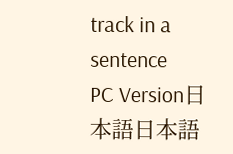track in a sentence
PC Version日本語日本語